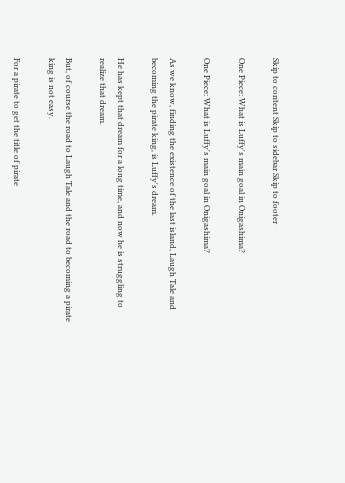Skip to content Skip to sidebar Skip to footer

One Piece: What is Luffy's main goal in Onigashima?

One Piece: What is Luffy's main goal in Onigashima?

As we know, finding the existence of the last island, Laugh Tale and becoming the pirate king, is Luffy's dream.

He has kept that dream for a long time, and now he is struggling to realize that dream.

But, of course the road to Laugh Tale and the road to becoming a pirate king is not easy.

For a pirate to get the title of pirate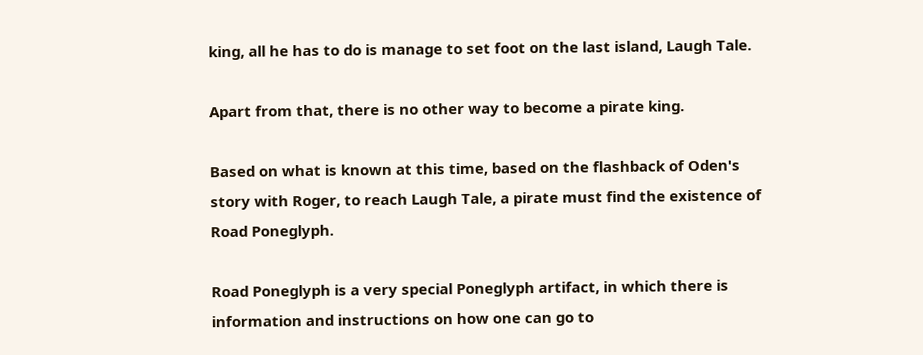king, all he has to do is manage to set foot on the last island, Laugh Tale.

Apart from that, there is no other way to become a pirate king.

Based on what is known at this time, based on the flashback of Oden's story with Roger, to reach Laugh Tale, a pirate must find the existence of Road Poneglyph.

Road Poneglyph is a very special Poneglyph artifact, in which there is information and instructions on how one can go to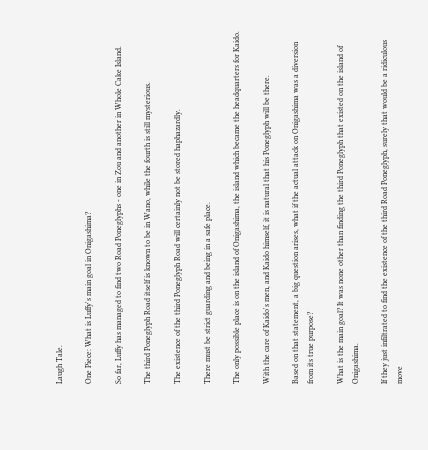Laugh Tale.

One Piece: What is Luffy's main goal in Onigashima?

So far, Luffy has managed to find two Road Poneglyphs - one in Zou and another in Whole Cake Island.

The third Poneglyph Road itself is known to be in Wano, while the fourth is still mysterious.

The existence of the third Poneglyph Road will certainly not be stored haphazardly.

There must be strict guarding and being in a safe place.

The only possible place is on the island of Onigashima, the island which became the headquarters for Kaido.

With the care of Kaido's men, and Kaido himself, it is natural that his Poneglyph will be there.

Based on that statement, a big question arises, what if the actual attack on Onigashima was a diversion from its true purpose?

What is the main goal? It was none other than finding the third Poneglyph that existed on the island of Onigashima.

If they just infiltrated to find the existence of the third Road Poneglyph, surely that would be a ridiculous move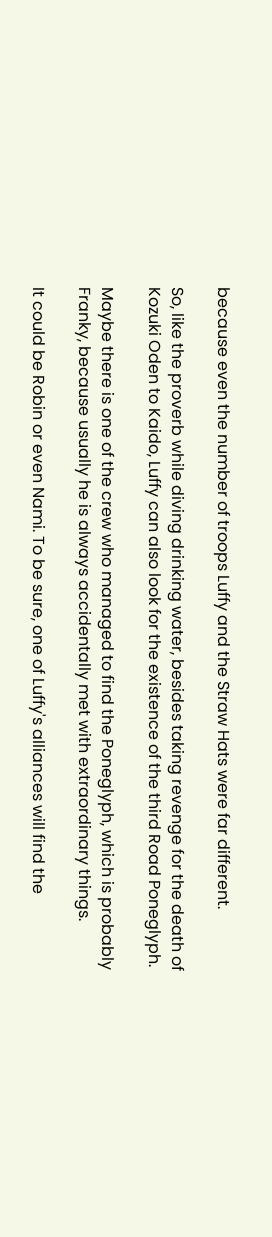because even the number of troops Luffy and the Straw Hats were far different.

So, like the proverb while diving drinking water, besides taking revenge for the death of Kozuki Oden to Kaido, Luffy can also look for the existence of the third Road Poneglyph.

Maybe there is one of the crew who managed to find the Poneglyph, which is probably Franky, because usually he is always accidentally met with extraordinary things.

It could be Robin or even Nami. To be sure, one of Luffy's alliances will find the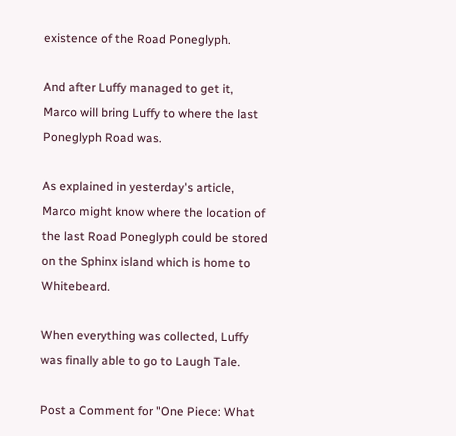existence of the Road Poneglyph.

And after Luffy managed to get it, Marco will bring Luffy to where the last Poneglyph Road was.

As explained in yesterday's article, Marco might know where the location of the last Road Poneglyph could be stored on the Sphinx island which is home to Whitebeard.

When everything was collected, Luffy was finally able to go to Laugh Tale.

Post a Comment for "One Piece: What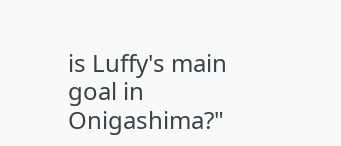is Luffy's main goal in Onigashima?"